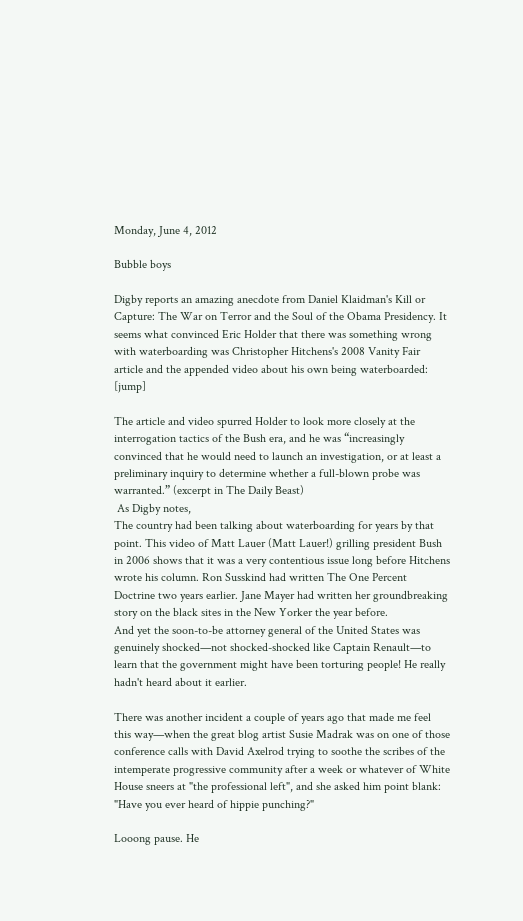Monday, June 4, 2012

Bubble boys

Digby reports an amazing anecdote from Daniel Klaidman's Kill or Capture: The War on Terror and the Soul of the Obama Presidency. It seems what convinced Eric Holder that there was something wrong with waterboarding was Christopher Hitchens's 2008 Vanity Fair article and the appended video about his own being waterboarded: [jump]

The article and video spurred Holder to look more closely at the interrogation tactics of the Bush era, and he was “increasingly convinced that he would need to launch an investigation, or at least a preliminary inquiry to determine whether a full-blown probe was warranted.” (excerpt in The Daily Beast)
 As Digby notes,
The country had been talking about waterboarding for years by that point. This video of Matt Lauer (Matt Lauer!) grilling president Bush in 2006 shows that it was a very contentious issue long before Hitchens wrote his column. Ron Susskind had written The One Percent Doctrine two years earlier. Jane Mayer had written her groundbreaking story on the black sites in the New Yorker the year before.
And yet the soon-to-be attorney general of the United States was genuinely shocked—not shocked-shocked like Captain Renault—to learn that the government might have been torturing people! He really hadn't heard about it earlier.

There was another incident a couple of years ago that made me feel this way—when the great blog artist Susie Madrak was on one of those conference calls with David Axelrod trying to soothe the scribes of the intemperate progressive community after a week or whatever of White House sneers at "the professional left", and she asked him point blank: "Have you ever heard of hippie punching?"

Looong pause. He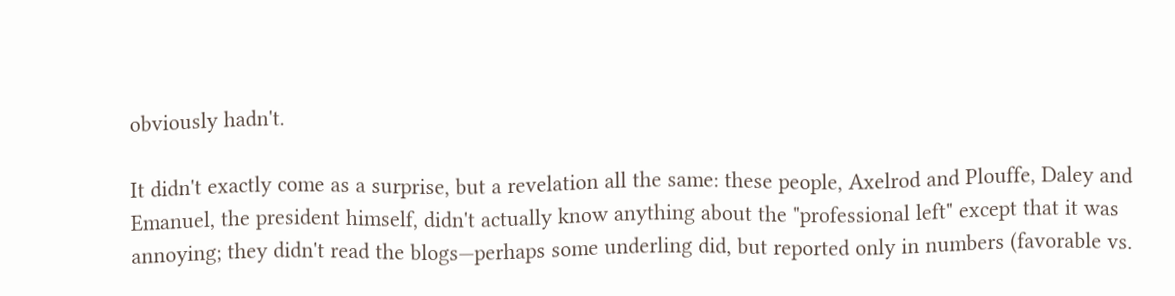obviously hadn't.

It didn't exactly come as a surprise, but a revelation all the same: these people, Axelrod and Plouffe, Daley and Emanuel, the president himself, didn't actually know anything about the "professional left" except that it was annoying; they didn't read the blogs—perhaps some underling did, but reported only in numbers (favorable vs.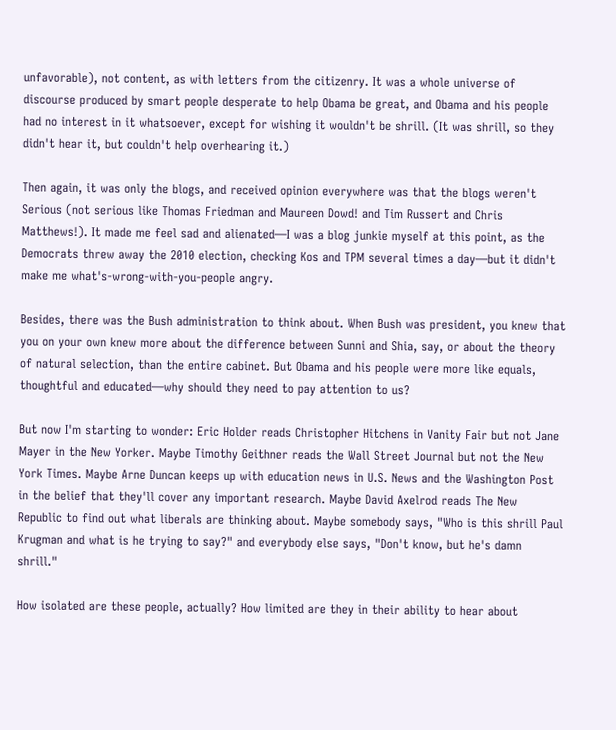unfavorable), not content, as with letters from the citizenry. It was a whole universe of discourse produced by smart people desperate to help Obama be great, and Obama and his people had no interest in it whatsoever, except for wishing it wouldn't be shrill. (It was shrill, so they didn't hear it, but couldn't help overhearing it.)

Then again, it was only the blogs, and received opinion everywhere was that the blogs weren't Serious (not serious like Thomas Friedman and Maureen Dowd! and Tim Russert and Chris Matthews!). It made me feel sad and alienated—I was a blog junkie myself at this point, as the Democrats threw away the 2010 election, checking Kos and TPM several times a day—but it didn't make me what's-wrong-with-you-people angry.

Besides, there was the Bush administration to think about. When Bush was president, you knew that you on your own knew more about the difference between Sunni and Shia, say, or about the theory of natural selection, than the entire cabinet. But Obama and his people were more like equals, thoughtful and educated—why should they need to pay attention to us?

But now I'm starting to wonder: Eric Holder reads Christopher Hitchens in Vanity Fair but not Jane Mayer in the New Yorker. Maybe Timothy Geithner reads the Wall Street Journal but not the New York Times. Maybe Arne Duncan keeps up with education news in U.S. News and the Washington Post in the belief that they'll cover any important research. Maybe David Axelrod reads The New Republic to find out what liberals are thinking about. Maybe somebody says, "Who is this shrill Paul Krugman and what is he trying to say?" and everybody else says, "Don't know, but he's damn shrill."

How isolated are these people, actually? How limited are they in their ability to hear about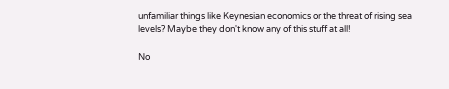unfamiliar things like Keynesian economics or the threat of rising sea levels? Maybe they don't know any of this stuff at all!

No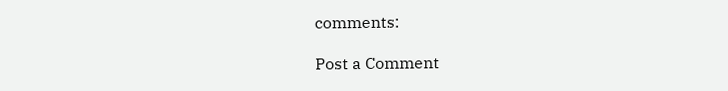comments:

Post a Comment